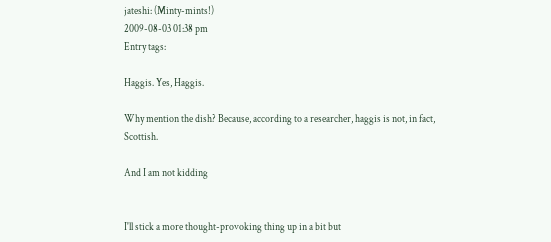jateshi: (Minty-mints!)
2009-08-03 01:38 pm
Entry tags:

Haggis. Yes, Haggis.

Why mention the dish? Because, according to a researcher, haggis is not, in fact, Scottish.

And I am not kidding


I'll stick a more thought-provoking thing up in a bit but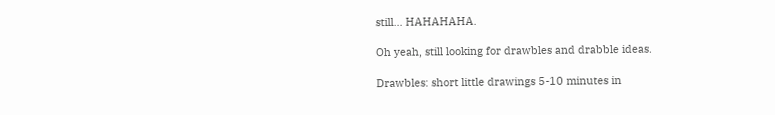still... HAHAHAHA.

Oh yeah, still looking for drawbles and drabble ideas.

Drawbles: short little drawings 5-10 minutes in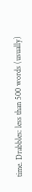time. Drabbles: less than 500 words (usually)